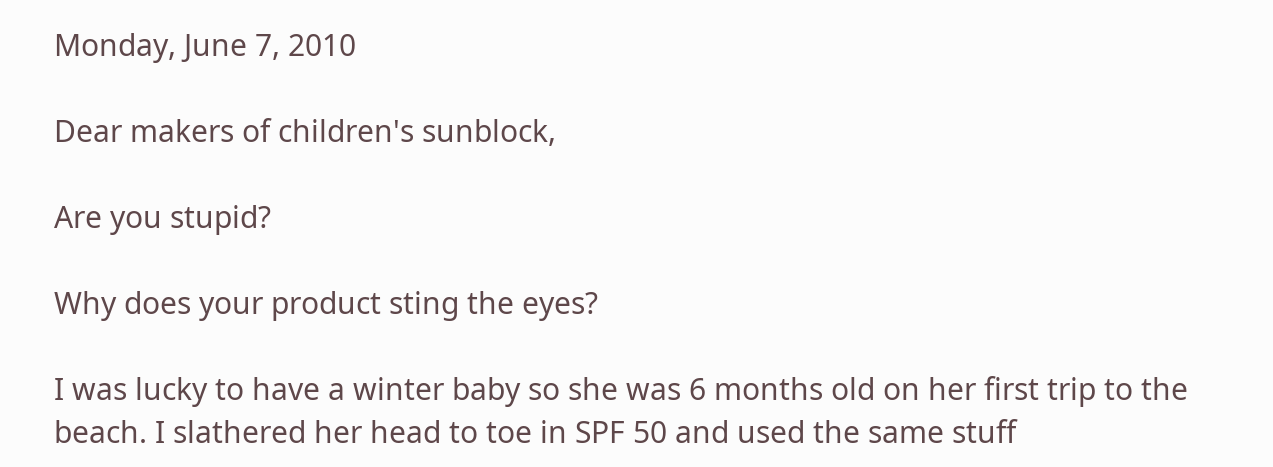Monday, June 7, 2010

Dear makers of children's sunblock,

Are you stupid?

Why does your product sting the eyes?

I was lucky to have a winter baby so she was 6 months old on her first trip to the beach. I slathered her head to toe in SPF 50 and used the same stuff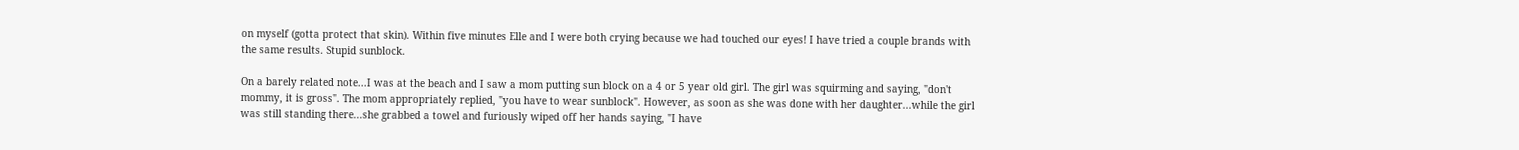on myself (gotta protect that skin). Within five minutes Elle and I were both crying because we had touched our eyes! I have tried a couple brands with the same results. Stupid sunblock.

On a barely related note...I was at the beach and I saw a mom putting sun block on a 4 or 5 year old girl. The girl was squirming and saying, "don't mommy, it is gross". The mom appropriately replied, "you have to wear sunblock". However, as soon as she was done with her daughter...while the girl was still standing there...she grabbed a towel and furiously wiped off her hands saying, "I have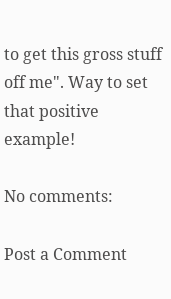to get this gross stuff off me". Way to set that positive example!

No comments:

Post a Comment